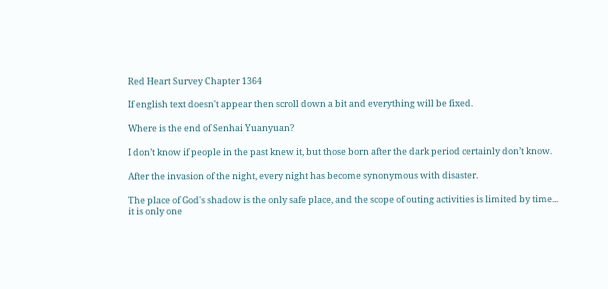Red Heart Survey Chapter 1364

If english text doesn't appear then scroll down a bit and everything will be fixed.

Where is the end of Senhai Yuanyuan?

I don’t know if people in the past knew it, but those born after the dark period certainly don’t know.

After the invasion of the night, every night has become synonymous with disaster.

The place of God's shadow is the only safe place, and the scope of outing activities is limited by time... it is only one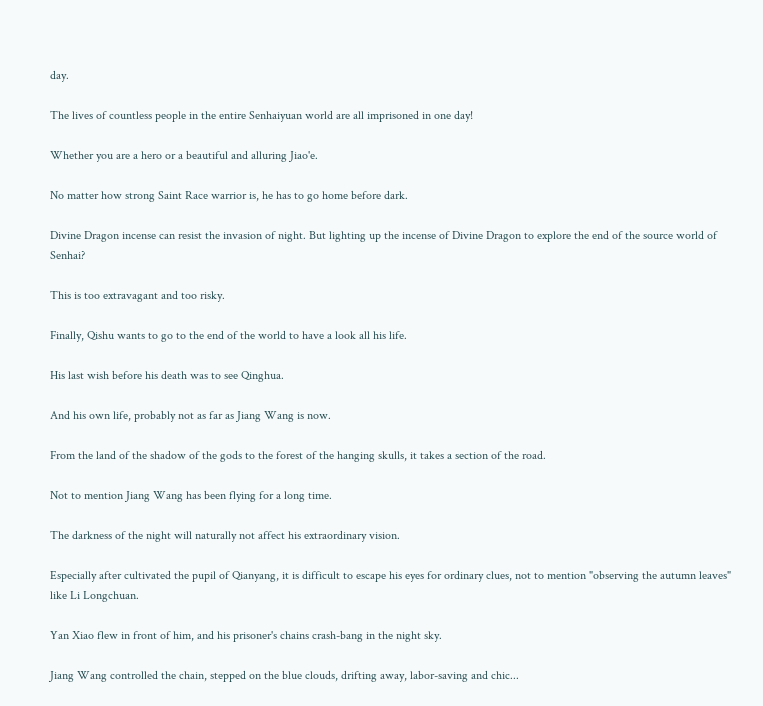day.

The lives of countless people in the entire Senhaiyuan world are all imprisoned in one day!

Whether you are a hero or a beautiful and alluring Jiao'e.

No matter how strong Saint Race warrior is, he has to go home before dark.

Divine Dragon incense can resist the invasion of night. But lighting up the incense of Divine Dragon to explore the end of the source world of Senhai?

This is too extravagant and too risky.

Finally, Qishu wants to go to the end of the world to have a look all his life.

His last wish before his death was to see Qinghua.

And his own life, probably not as far as Jiang Wang is now.

From the land of the shadow of the gods to the forest of the hanging skulls, it takes a section of the road.

Not to mention Jiang Wang has been flying for a long time.

The darkness of the night will naturally not affect his extraordinary vision.

Especially after cultivated the pupil of Qianyang, it is difficult to escape his eyes for ordinary clues, not to mention "observing the autumn leaves" like Li Longchuan.

Yan Xiao flew in front of him, and his prisoner's chains crash-bang in the night sky.

Jiang Wang controlled the chain, stepped on the blue clouds, drifting away, labor-saving and chic...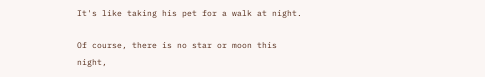It's like taking his pet for a walk at night.

Of course, there is no star or moon this night,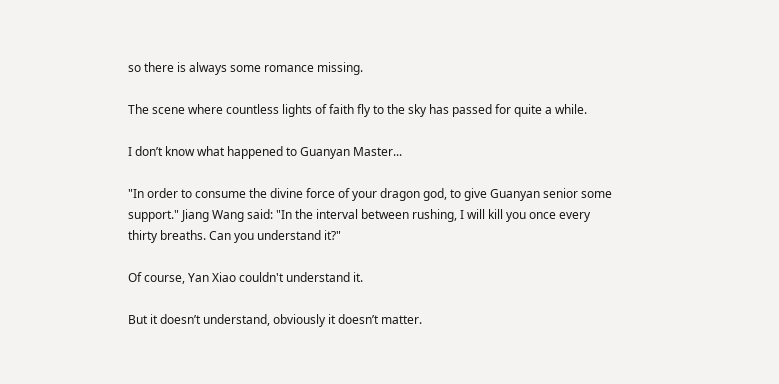so there is always some romance missing.

The scene where countless lights of faith fly to the sky has passed for quite a while.

I don’t know what happened to Guanyan Master...

"In order to consume the divine force of your dragon god, to give Guanyan senior some support." Jiang Wang said: "In the interval between rushing, I will kill you once every thirty breaths. Can you understand it?"

Of course, Yan Xiao couldn't understand it.

But it doesn’t understand, obviously it doesn’t matter.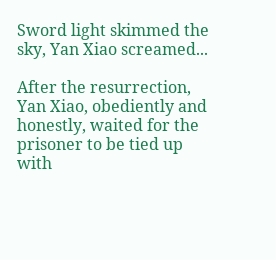Sword light skimmed the sky, Yan Xiao screamed...

After the resurrection, Yan Xiao, obediently and honestly, waited for the prisoner to be tied up with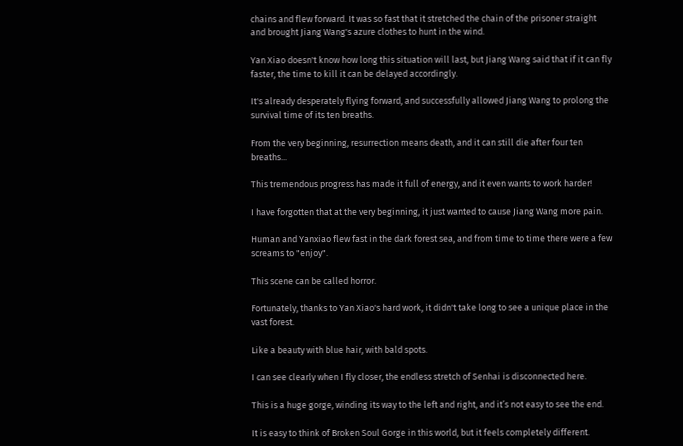chains and flew forward. It was so fast that it stretched the chain of the prisoner straight and brought Jiang Wang's azure clothes to hunt in the wind.

Yan Xiao doesn't know how long this situation will last, but Jiang Wang said that if it can fly faster, the time to kill it can be delayed accordingly.

It's already desperately flying forward, and successfully allowed Jiang Wang to prolong the survival time of its ten breaths.

From the very beginning, resurrection means death, and it can still die after four ten breaths...

This tremendous progress has made it full of energy, and it even wants to work harder!

I have forgotten that at the very beginning, it just wanted to cause Jiang Wang more pain.

Human and Yanxiao flew fast in the dark forest sea, and from time to time there were a few screams to "enjoy".

This scene can be called horror.

Fortunately, thanks to Yan Xiao's hard work, it didn't take long to see a unique place in the vast forest.

Like a beauty with blue hair, with bald spots.

I can see clearly when I fly closer, the endless stretch of Senhai is disconnected here.

This is a huge gorge, winding its way to the left and right, and it’s not easy to see the end.

It is easy to think of Broken Soul Gorge in this world, but it feels completely different.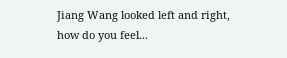Jiang Wang looked left and right, how do you feel...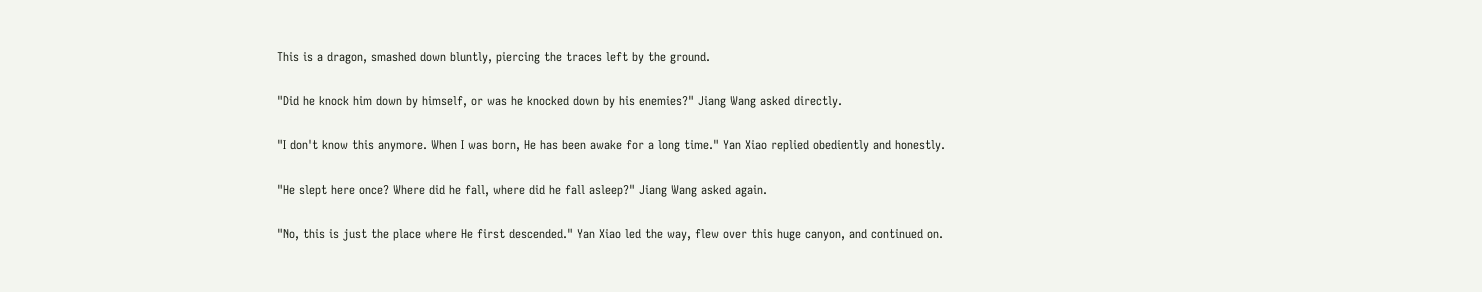This is a dragon, smashed down bluntly, piercing the traces left by the ground.

"Did he knock him down by himself, or was he knocked down by his enemies?" Jiang Wang asked directly.

"I don't know this anymore. When I was born, He has been awake for a long time." Yan Xiao replied obediently and honestly.

"He slept here once? Where did he fall, where did he fall asleep?" Jiang Wang asked again.

"No, this is just the place where He first descended." Yan Xiao led the way, flew over this huge canyon, and continued on.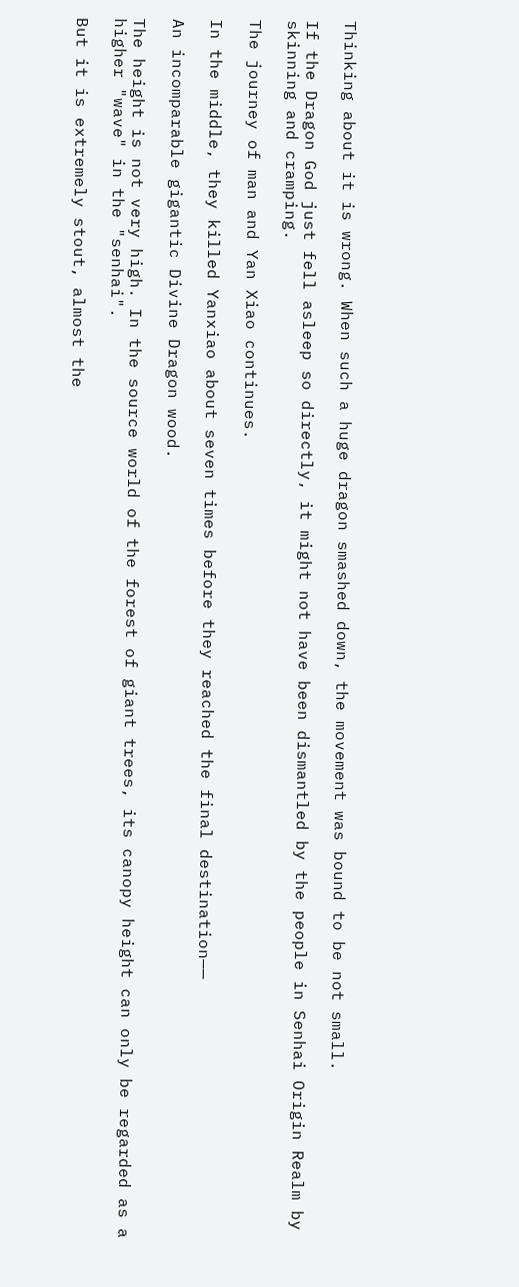Thinking about it is wrong. When such a huge dragon smashed down, the movement was bound to be not small.

If the Dragon God just fell asleep so directly, it might not have been dismantled by the people in Senhai Origin Realm by skinning and cramping.

The journey of man and Yan Xiao continues.

In the middle, they killed Yanxiao about seven times before they reached the final destination——

An incomparable gigantic Divine Dragon wood.

The height is not very high. In the source world of the forest of giant trees, its canopy height can only be regarded as a higher "wave" in the "senhai".

But it is extremely stout, almost the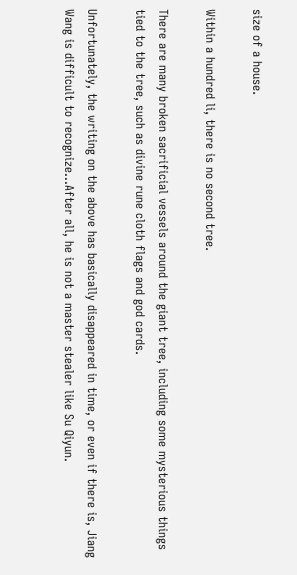size of a house.

Within a hundred li, there is no second tree.

There are many broken sacrificial vessels around the giant tree, including some mysterious things tied to the tree, such as divine rune cloth flags and god cards.

Unfortunately, the writing on the above has basically disappeared in time, or even if there is, Jiang Wang is difficult to recognize...After all, he is not a master stealer like Su Qiyun.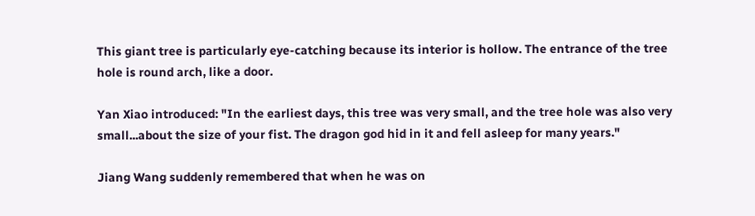This giant tree is particularly eye-catching because its interior is hollow. The entrance of the tree hole is round arch, like a door.

Yan Xiao introduced: "In the earliest days, this tree was very small, and the tree hole was also very small...about the size of your fist. The dragon god hid in it and fell asleep for many years."

Jiang Wang suddenly remembered that when he was on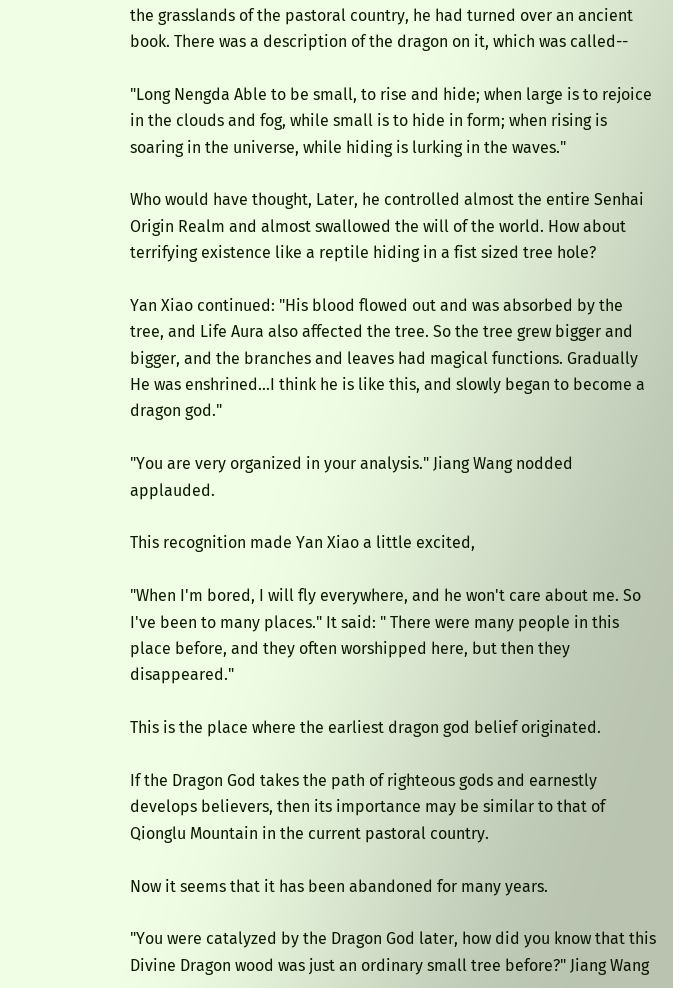the grasslands of the pastoral country, he had turned over an ancient book. There was a description of the dragon on it, which was called--

"Long Nengda Able to be small, to rise and hide; when large is to rejoice in the clouds and fog, while small is to hide in form; when rising is soaring in the universe, while hiding is lurking in the waves."

Who would have thought, Later, he controlled almost the entire Senhai Origin Realm and almost swallowed the will of the world. How about terrifying existence like a reptile hiding in a fist sized tree hole?

Yan Xiao continued: "His blood flowed out and was absorbed by the tree, and Life Aura also affected the tree. So the tree grew bigger and bigger, and the branches and leaves had magical functions. Gradually He was enshrined...I think he is like this, and slowly began to become a dragon god."

"You are very organized in your analysis." Jiang Wang nodded applauded.

This recognition made Yan Xiao a little excited,

"When I'm bored, I will fly everywhere, and he won't care about me. So I've been to many places." It said: " There were many people in this place before, and they often worshipped here, but then they disappeared."

This is the place where the earliest dragon god belief originated.

If the Dragon God takes the path of righteous gods and earnestly develops believers, then its importance may be similar to that of Qionglu Mountain in the current pastoral country.

Now it seems that it has been abandoned for many years.

"You were catalyzed by the Dragon God later, how did you know that this Divine Dragon wood was just an ordinary small tree before?" Jiang Wang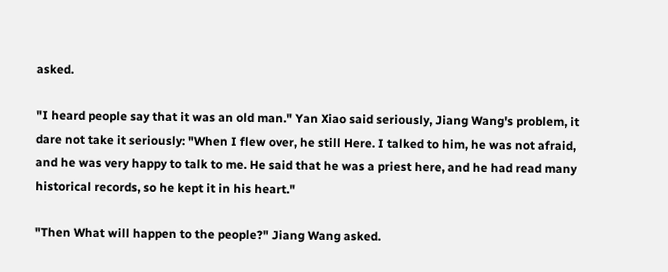asked.

"I heard people say that it was an old man." Yan Xiao said seriously, Jiang Wang's problem, it dare not take it seriously: "When I flew over, he still Here. I talked to him, he was not afraid, and he was very happy to talk to me. He said that he was a priest here, and he had read many historical records, so he kept it in his heart."

"Then What will happen to the people?" Jiang Wang asked.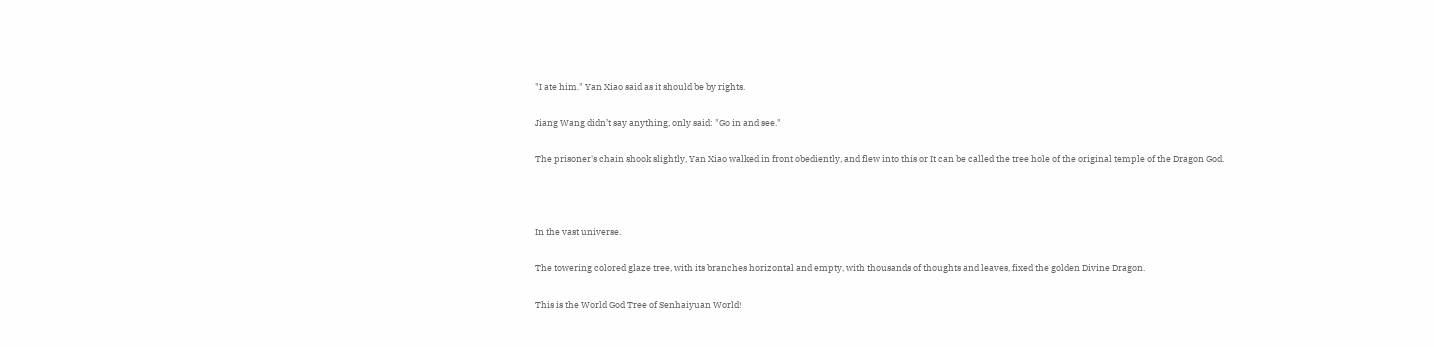"I ate him." Yan Xiao said as it should be by rights.

Jiang Wang didn’t say anything, only said: "Go in and see."

The prisoner's chain shook slightly, Yan Xiao walked in front obediently, and flew into this or It can be called the tree hole of the original temple of the Dragon God.



In the vast universe.

The towering colored glaze tree, with its branches horizontal and empty, with thousands of thoughts and leaves, fixed the golden Divine Dragon.

This is the World God Tree of Senhaiyuan World!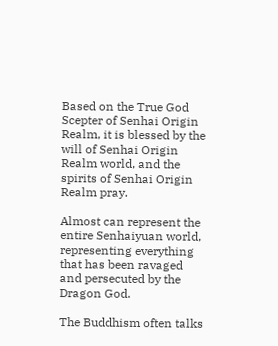Based on the True God Scepter of Senhai Origin Realm, it is blessed by the will of Senhai Origin Realm world, and the spirits of Senhai Origin Realm pray.

Almost can represent the entire Senhaiyuan world, representing everything that has been ravaged and persecuted by the Dragon God.

The Buddhism often talks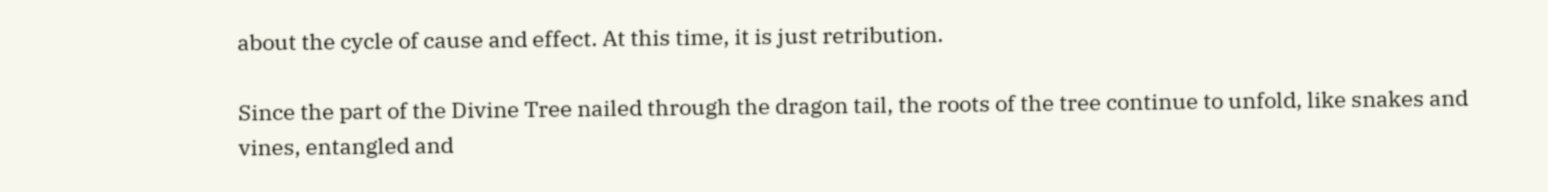about the cycle of cause and effect. At this time, it is just retribution.

Since the part of the Divine Tree nailed through the dragon tail, the roots of the tree continue to unfold, like snakes and vines, entangled and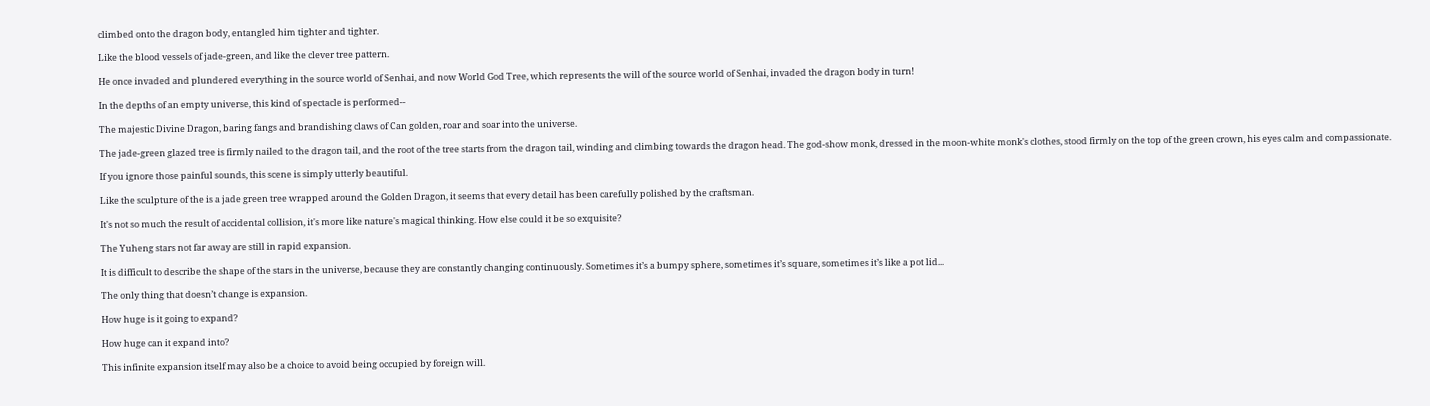climbed onto the dragon body, entangled him tighter and tighter.

Like the blood vessels of jade-green, and like the clever tree pattern.

He once invaded and plundered everything in the source world of Senhai, and now World God Tree, which represents the will of the source world of Senhai, invaded the dragon body in turn!

In the depths of an empty universe, this kind of spectacle is performed--

The majestic Divine Dragon, baring fangs and brandishing claws of Can golden, roar and soar into the universe.

The jade-green glazed tree is firmly nailed to the dragon tail, and the root of the tree starts from the dragon tail, winding and climbing towards the dragon head. The god-show monk, dressed in the moon-white monk's clothes, stood firmly on the top of the green crown, his eyes calm and compassionate.

If you ignore those painful sounds, this scene is simply utterly beautiful.

Like the sculpture of the is a jade green tree wrapped around the Golden Dragon, it seems that every detail has been carefully polished by the craftsman.

It's not so much the result of accidental collision, it's more like nature's magical thinking. How else could it be so exquisite?

The Yuheng stars not far away are still in rapid expansion.

It is difficult to describe the shape of the stars in the universe, because they are constantly changing continuously. Sometimes it’s a bumpy sphere, sometimes it’s square, sometimes it’s like a pot lid...

The only thing that doesn’t change is expansion.

How huge is it going to expand?

How huge can it expand into?

This infinite expansion itself may also be a choice to avoid being occupied by foreign will.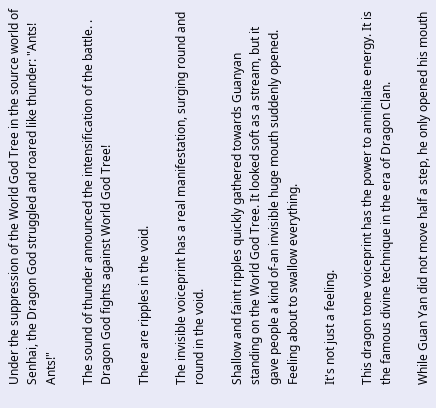Under the suppression of the World God Tree in the source world of Senhai, the Dragon God struggled and roared like thunder: "Ants! Ants!"

The sound of thunder announced the intensification of the battle. . Dragon God fights against World God Tree!

There are ripples in the void.

The invisible voiceprint has a real manifestation, surging round and round in the void.

Shallow and faint ripples quickly gathered towards Guanyan standing on the World God Tree. It looked soft as a stream, but it gave people a kind of-an invisible huge mouth suddenly opened. Feeling about to swallow everything.

It's not just a feeling.

This dragon tone voiceprint has the power to annihilate energy. It is the famous divine technique in the era of Dragon Clan.

While Guan Yan did not move half a step, he only opened his mouth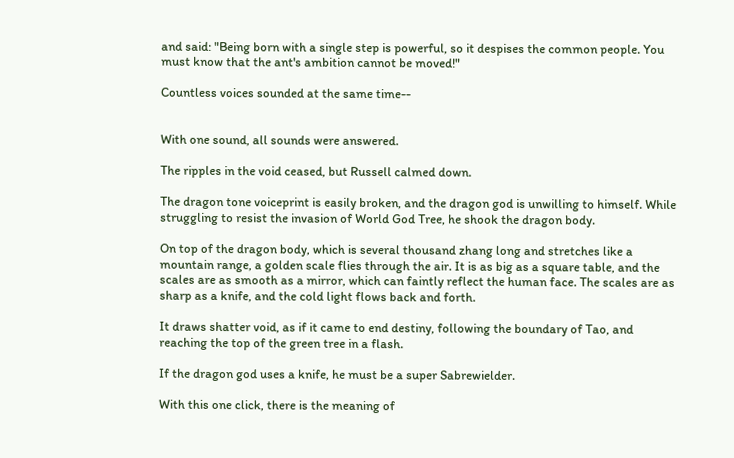and said: "Being born with a single step is powerful, so it despises the common people. You must know that the ant's ambition cannot be moved!"

Countless voices sounded at the same time--


With one sound, all sounds were answered.

The ripples in the void ceased, but Russell calmed down.

The dragon tone voiceprint is easily broken, and the dragon god is unwilling to himself. While struggling to resist the invasion of World God Tree, he shook the dragon body.

On top of the dragon body, which is several thousand zhang long and stretches like a mountain range, a golden scale flies through the air. It is as big as a square table, and the scales are as smooth as a mirror, which can faintly reflect the human face. The scales are as sharp as a knife, and the cold light flows back and forth.

It draws shatter void, as if it came to end destiny, following the boundary of Tao, and reaching the top of the green tree in a flash.

If the dragon god uses a knife, he must be a super Sabrewielder.

With this one click, there is the meaning of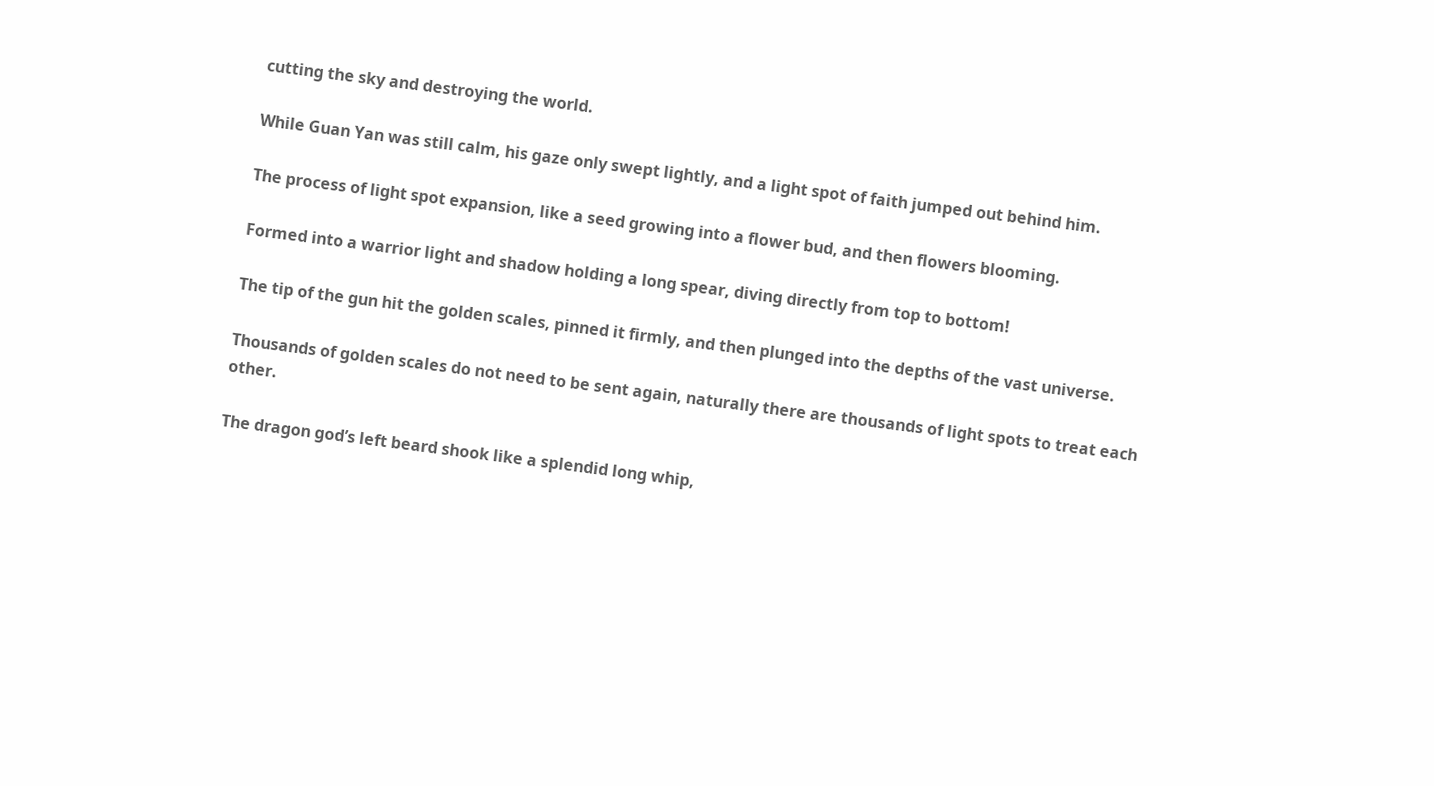cutting the sky and destroying the world.

While Guan Yan was still calm, his gaze only swept lightly, and a light spot of faith jumped out behind him.

The process of light spot expansion, like a seed growing into a flower bud, and then flowers blooming.

Formed into a warrior light and shadow holding a long spear, diving directly from top to bottom!

The tip of the gun hit the golden scales, pinned it firmly, and then plunged into the depths of the vast universe.

Thousands of golden scales do not need to be sent again, naturally there are thousands of light spots to treat each other.

The dragon god’s left beard shook like a splendid long whip,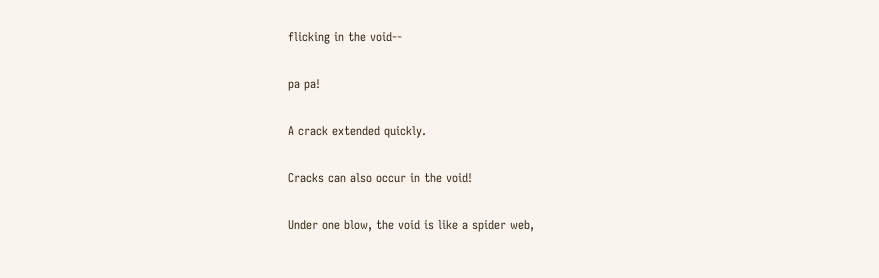flicking in the void--

pa pa!

A crack extended quickly.

Cracks can also occur in the void!

Under one blow, the void is like a spider web,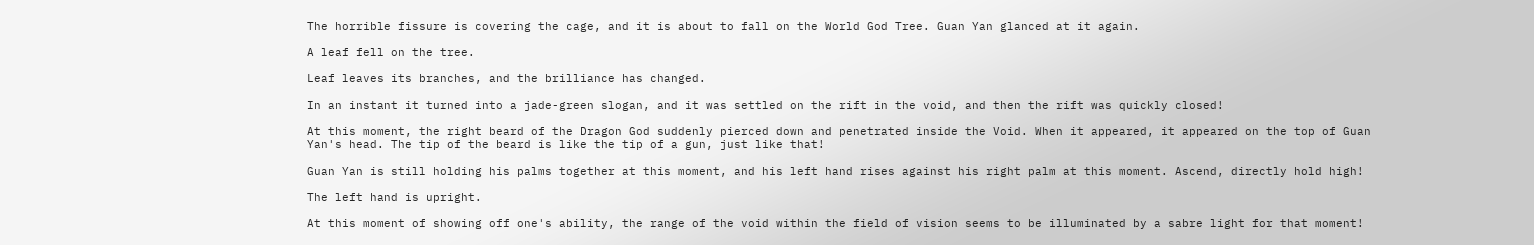The horrible fissure is covering the cage, and it is about to fall on the World God Tree. Guan Yan glanced at it again.

A leaf fell on the tree.

Leaf leaves its branches, and the brilliance has changed.

In an instant it turned into a jade-green slogan, and it was settled on the rift in the void, and then the rift was quickly closed!

At this moment, the right beard of the Dragon God suddenly pierced down and penetrated inside the Void. When it appeared, it appeared on the top of Guan Yan's head. The tip of the beard is like the tip of a gun, just like that!

Guan Yan is still holding his palms together at this moment, and his left hand rises against his right palm at this moment. Ascend, directly hold high!

The left hand is upright.

At this moment of showing off one's ability, the range of the void within the field of vision seems to be illuminated by a sabre light for that moment!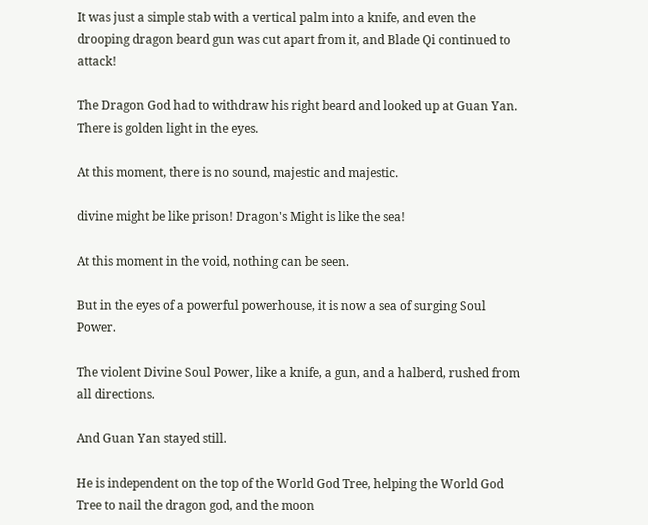It was just a simple stab with a vertical palm into a knife, and even the drooping dragon beard gun was cut apart from it, and Blade Qi continued to attack!

The Dragon God had to withdraw his right beard and looked up at Guan Yan. There is golden light in the eyes.

At this moment, there is no sound, majestic and majestic.

divine might be like prison! Dragon's Might is like the sea!

At this moment in the void, nothing can be seen.

But in the eyes of a powerful powerhouse, it is now a sea of surging Soul Power.

The violent Divine Soul Power, like a knife, a gun, and a halberd, rushed from all directions.

And Guan Yan stayed still.

He is independent on the top of the World God Tree, helping the World God Tree to nail the dragon god, and the moon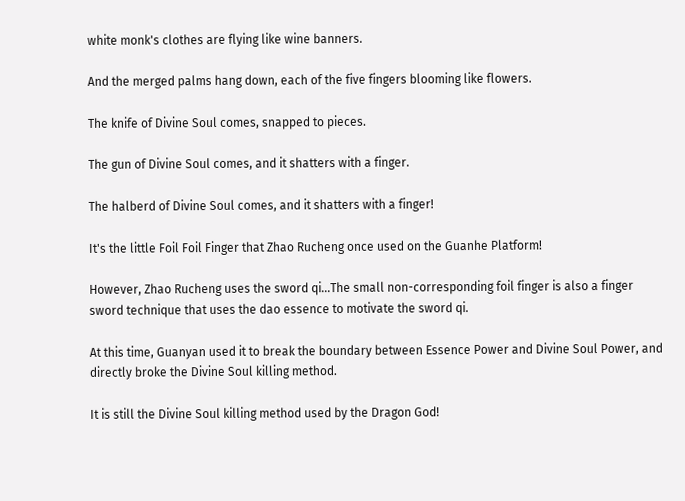white monk's clothes are flying like wine banners.

And the merged palms hang down, each of the five fingers blooming like flowers.

The knife of Divine Soul comes, snapped to pieces.

The gun of Divine Soul comes, and it shatters with a finger.

The halberd of Divine Soul comes, and it shatters with a finger!

It's the little Foil Foil Finger that Zhao Rucheng once used on the Guanhe Platform!

However, Zhao Rucheng uses the sword qi...The small non-corresponding foil finger is also a finger sword technique that uses the dao essence to motivate the sword qi.

At this time, Guanyan used it to break the boundary between Essence Power and Divine Soul Power, and directly broke the Divine Soul killing method.

It is still the Divine Soul killing method used by the Dragon God!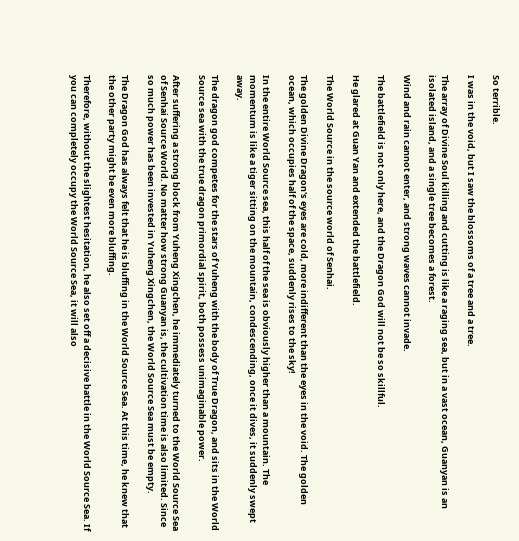So terrible.

I was in the void, but I saw the blossoms of a tree and a tree.

The array of Divine Soul killing and cutting is like a raging sea, but in a vast ocean, Guanyan is an isolated island, and a single tree becomes a forest.

Wind and rain cannot enter, and strong waves cannot invade.

The battlefield is not only here, and the Dragon God will not be so skillful.

He glared at Guan Yan and extended the battlefield.

The World Source in the source world of Senhai.

The golden Divine Dragon's eyes are cold, more indifferent than the eyes in the void. The golden ocean, which occupies half of the space, suddenly rises to the sky!

In the entire World Source sea, this half of the sea is obviously higher than a mountain. The momentum is like a tiger sitting on the mountain, condescending, once it dives, it suddenly swept away.

The dragon god competes for the stars of Yuheng with the body of True Dragon, and sits in the World Source sea with the true dragon primordial spirit, both possess unimaginable power.

After suffering a strong block from Yuheng Xingchen, he immediately turned to the World Source Sea of Senhai Source World. No matter how strong Guanyan is, the cultivation time is also limited. Since so much power has been invested in Yuheng Xingchen, the World Source Sea must be empty.

The Dragon God has always felt that he is bluffing in the World Source Sea. At this time, he knew that the other party might be even more bluffing.

Therefore, without the slightest hesitation, he also set off a decisive battle in the World Source Sea. If you can completely occupy the World Source Sea, it will also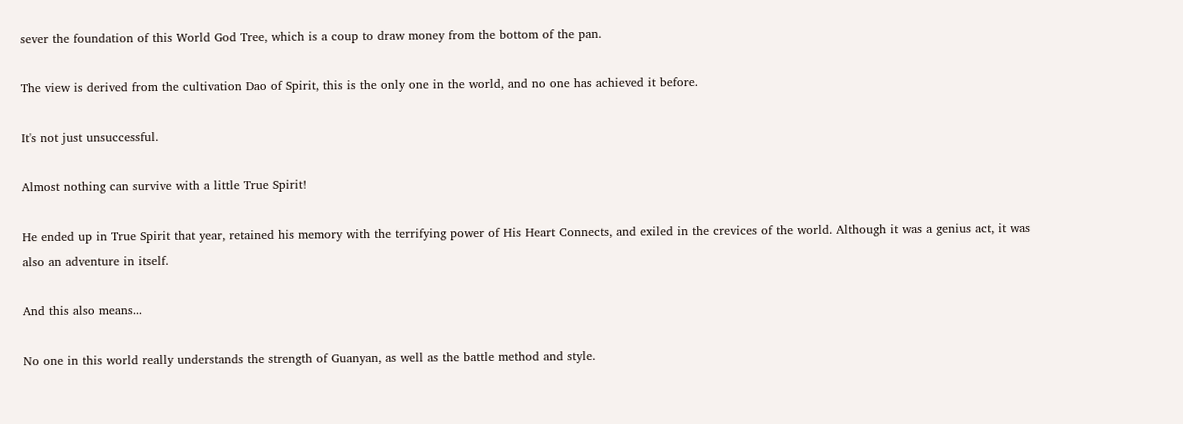sever the foundation of this World God Tree, which is a coup to draw money from the bottom of the pan.

The view is derived from the cultivation Dao of Spirit, this is the only one in the world, and no one has achieved it before.

It's not just unsuccessful.

Almost nothing can survive with a little True Spirit!

He ended up in True Spirit that year, retained his memory with the terrifying power of His Heart Connects, and exiled in the crevices of the world. Although it was a genius act, it was also an adventure in itself.

And this also means...

No one in this world really understands the strength of Guanyan, as well as the battle method and style.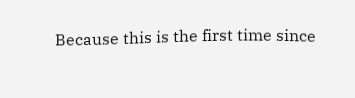Because this is the first time since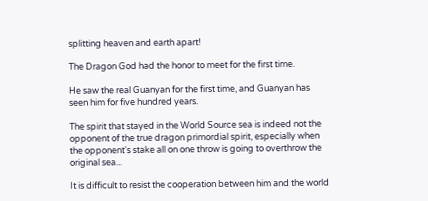splitting heaven and earth apart!

The Dragon God had the honor to meet for the first time.

He saw the real Guanyan for the first time, and Guanyan has seen him for five hundred years.

The spirit that stayed in the World Source sea is indeed not the opponent of the true dragon primordial spirit, especially when the opponent's stake all on one throw is going to overthrow the original sea...

It is difficult to resist the cooperation between him and the world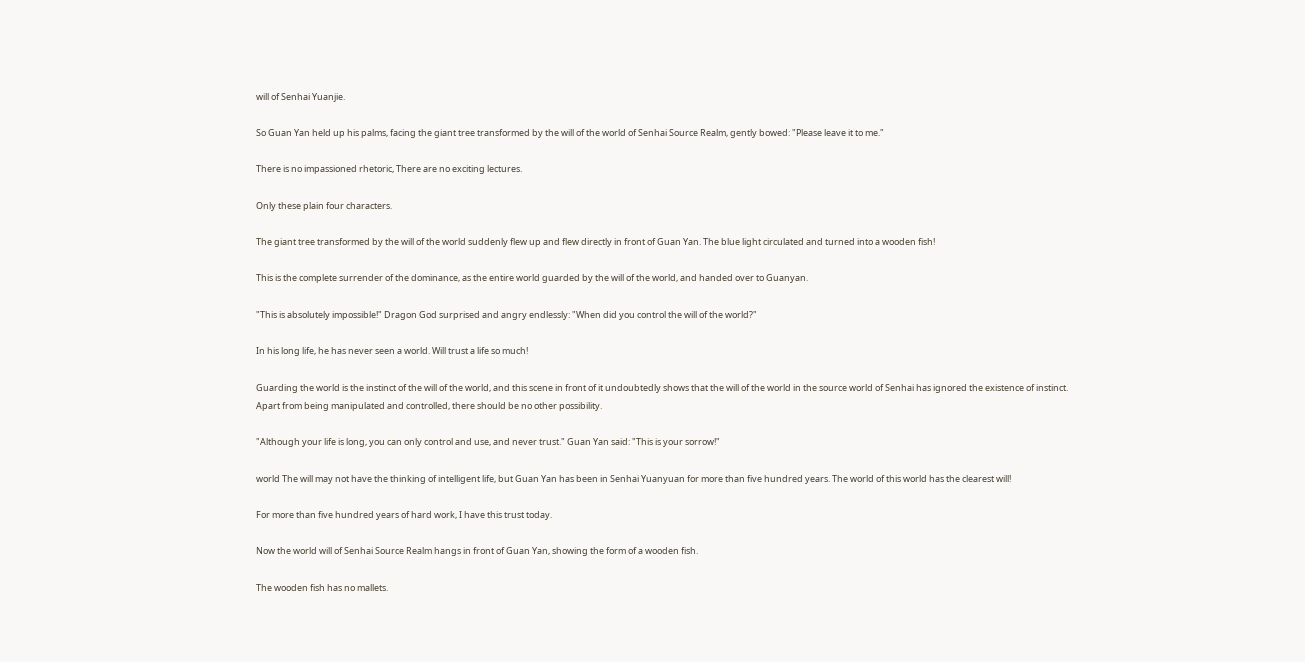will of Senhai Yuanjie.

So Guan Yan held up his palms, facing the giant tree transformed by the will of the world of Senhai Source Realm, gently bowed: "Please leave it to me."

There is no impassioned rhetoric, There are no exciting lectures.

Only these plain four characters.

The giant tree transformed by the will of the world suddenly flew up and flew directly in front of Guan Yan. The blue light circulated and turned into a wooden fish!

This is the complete surrender of the dominance, as the entire world guarded by the will of the world, and handed over to Guanyan.

"This is absolutely impossible!" Dragon God surprised and angry endlessly: "When did you control the will of the world?"

In his long life, he has never seen a world. Will trust a life so much!

Guarding the world is the instinct of the will of the world, and this scene in front of it undoubtedly shows that the will of the world in the source world of Senhai has ignored the existence of instinct. Apart from being manipulated and controlled, there should be no other possibility.

"Although your life is long, you can only control and use, and never trust." Guan Yan said: "This is your sorrow!"

world The will may not have the thinking of intelligent life, but Guan Yan has been in Senhai Yuanyuan for more than five hundred years. The world of this world has the clearest will!

For more than five hundred years of hard work, I have this trust today.

Now the world will of Senhai Source Realm hangs in front of Guan Yan, showing the form of a wooden fish.

The wooden fish has no mallets.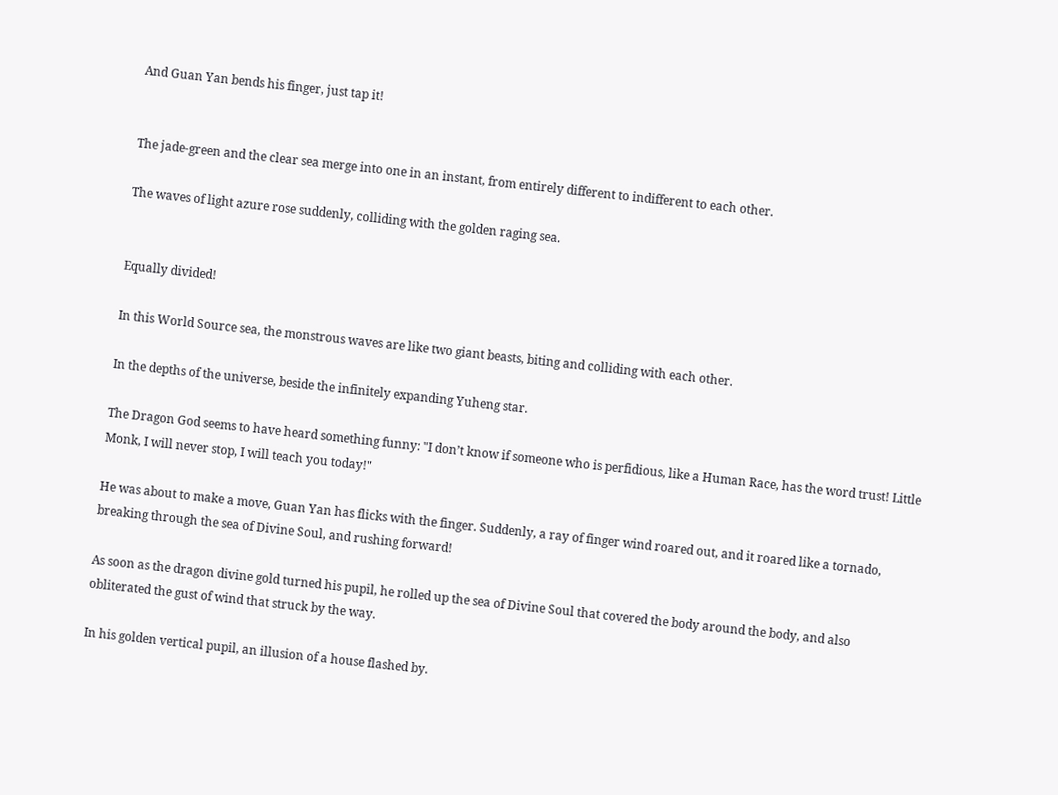And Guan Yan bends his finger, just tap it!


The jade-green and the clear sea merge into one in an instant, from entirely different to indifferent to each other.

The waves of light azure rose suddenly, colliding with the golden raging sea.


Equally divided!

In this World Source sea, the monstrous waves are like two giant beasts, biting and colliding with each other.

In the depths of the universe, beside the infinitely expanding Yuheng star.

The Dragon God seems to have heard something funny: "I don’t know if someone who is perfidious, like a Human Race, has the word trust! Little Monk, I will never stop, I will teach you today!"

He was about to make a move, Guan Yan has flicks with the finger. Suddenly, a ray of finger wind roared out, and it roared like a tornado, breaking through the sea of Divine Soul, and rushing forward!

As soon as the dragon divine gold turned his pupil, he rolled up the sea of Divine Soul that covered the body around the body, and also obliterated the gust of wind that struck by the way.

In his golden vertical pupil, an illusion of a house flashed by.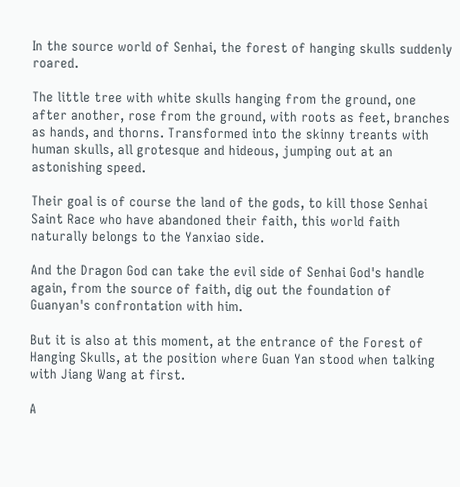In the source world of Senhai, the forest of hanging skulls suddenly roared.

The little tree with white skulls hanging from the ground, one after another, rose from the ground, with roots as feet, branches as hands, and thorns. Transformed into the skinny treants with human skulls, all grotesque and hideous, jumping out at an astonishing speed.

Their goal is of course the land of the gods, to kill those Senhai Saint Race who have abandoned their faith, this world faith naturally belongs to the Yanxiao side.

And the Dragon God can take the evil side of Senhai God's handle again, from the source of faith, dig out the foundation of Guanyan's confrontation with him.

But it is also at this moment, at the entrance of the Forest of Hanging Skulls, at the position where Guan Yan stood when talking with Jiang Wang at first.

A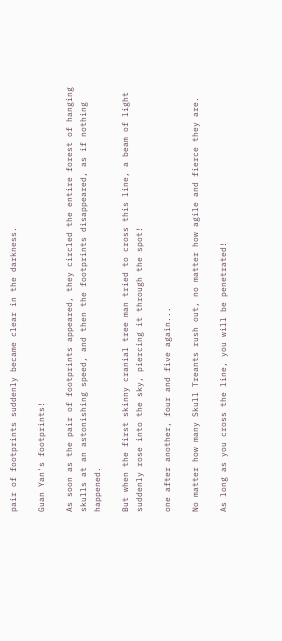pair of footprints suddenly became clear in the darkness.

Guan Yan's footprints!

As soon as the pair of footprints appeared, they circled the entire forest of hanging skulls at an astonishing speed, and then the footprints disappeared, as if nothing happened.

But when the first skinny cranial tree man tried to cross this line, a beam of light suddenly rose into the sky, piercing it through the spot!

one after another, four and five again...

No matter how many Skull Treants rush out, no matter how agile and fierce they are.

As long as you cross the line, you will be penetrated!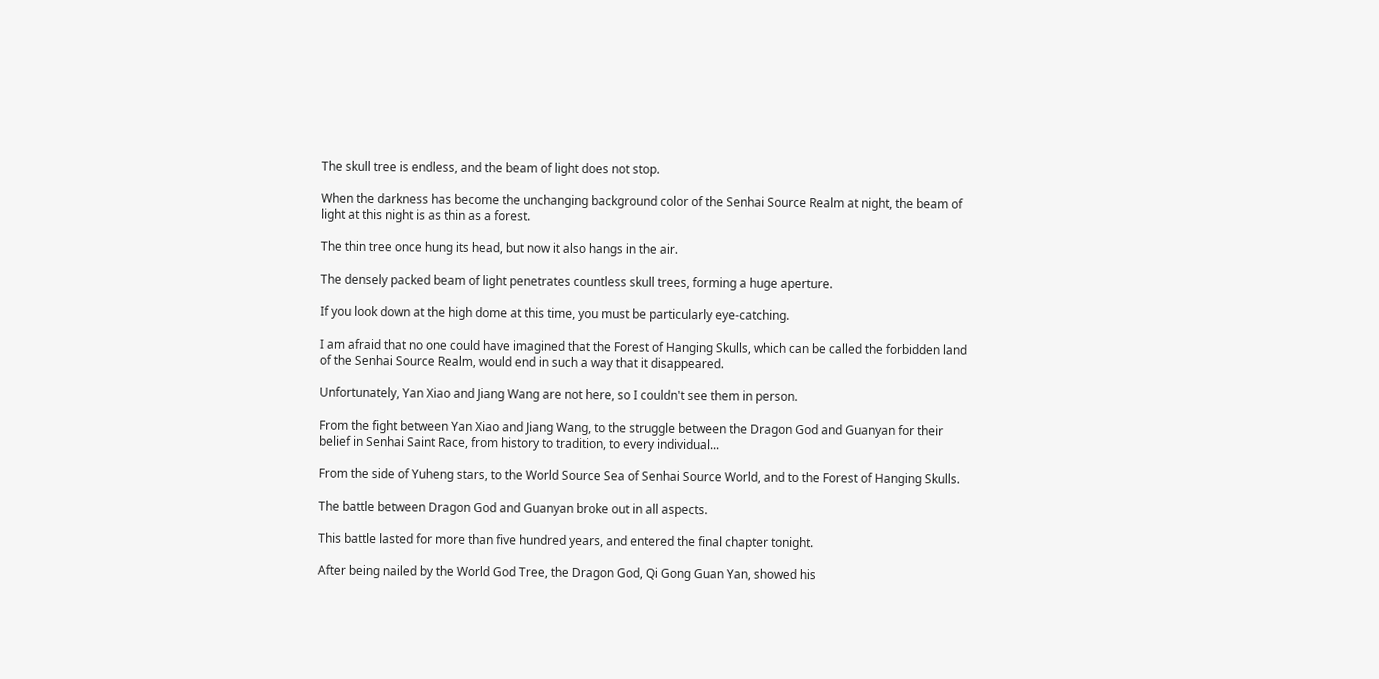The skull tree is endless, and the beam of light does not stop.

When the darkness has become the unchanging background color of the Senhai Source Realm at night, the beam of light at this night is as thin as a forest.

The thin tree once hung its head, but now it also hangs in the air.

The densely packed beam of light penetrates countless skull trees, forming a huge aperture.

If you look down at the high dome at this time, you must be particularly eye-catching.

I am afraid that no one could have imagined that the Forest of Hanging Skulls, which can be called the forbidden land of the Senhai Source Realm, would end in such a way that it disappeared.

Unfortunately, Yan Xiao and Jiang Wang are not here, so I couldn't see them in person.

From the fight between Yan Xiao and Jiang Wang, to the struggle between the Dragon God and Guanyan for their belief in Senhai Saint Race, from history to tradition, to every individual...

From the side of Yuheng stars, to the World Source Sea of Senhai Source World, and to the Forest of Hanging Skulls.

The battle between Dragon God and Guanyan broke out in all aspects.

This battle lasted for more than five hundred years, and entered the final chapter tonight.

After being nailed by the World God Tree, the Dragon God, Qi Gong Guan Yan, showed his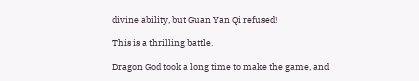divine ability, but Guan Yan Qi refused!

This is a thrilling battle.

Dragon God took a long time to make the game, and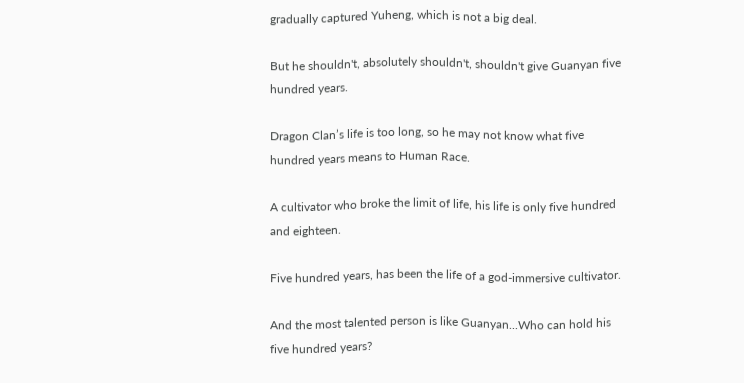gradually captured Yuheng, which is not a big deal.

But he shouldn't, absolutely shouldn't, shouldn't give Guanyan five hundred years.

Dragon Clan’s life is too long, so he may not know what five hundred years means to Human Race.

A cultivator who broke the limit of life, his life is only five hundred and eighteen.

Five hundred years, has been the life of a god-immersive cultivator.

And the most talented person is like Guanyan...Who can hold his five hundred years?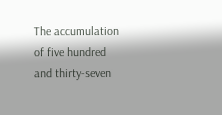The accumulation of five hundred and thirty-seven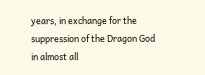years, in exchange for the suppression of the Dragon God in almost all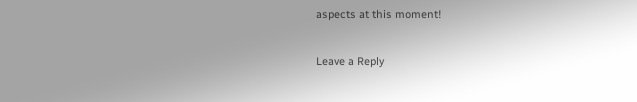aspects at this moment!

Leave a Reply